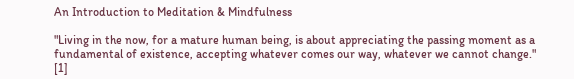An Introduction to Meditation & Mindfulness

"Living in the now, for a mature human being, is about appreciating the passing moment as a fundamental of existence, accepting whatever comes our way, whatever we cannot change." [1]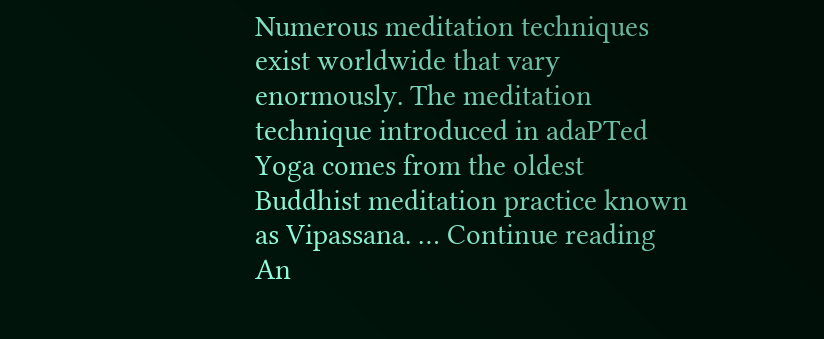Numerous meditation techniques exist worldwide that vary enormously. The meditation technique introduced in adaPTed Yoga comes from the oldest Buddhist meditation practice known as Vipassana. … Continue reading An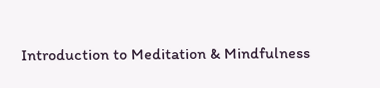Introduction to Meditation & Mindfulness